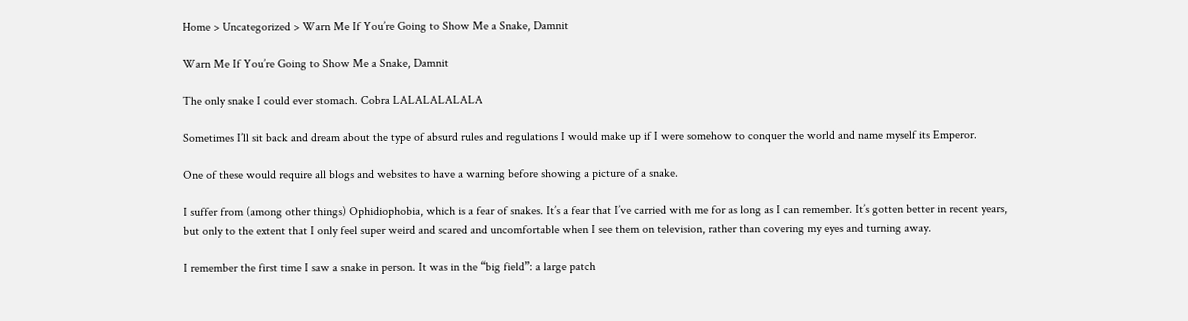Home > Uncategorized > Warn Me If You’re Going to Show Me a Snake, Damnit

Warn Me If You’re Going to Show Me a Snake, Damnit

The only snake I could ever stomach. Cobra LALALALALALA

Sometimes I’ll sit back and dream about the type of absurd rules and regulations I would make up if I were somehow to conquer the world and name myself its Emperor.

One of these would require all blogs and websites to have a warning before showing a picture of a snake.

I suffer from (among other things) Ophidiophobia, which is a fear of snakes. It’s a fear that I’ve carried with me for as long as I can remember. It’s gotten better in recent years, but only to the extent that I only feel super weird and scared and uncomfortable when I see them on television, rather than covering my eyes and turning away.

I remember the first time I saw a snake in person. It was in the “big field”: a large patch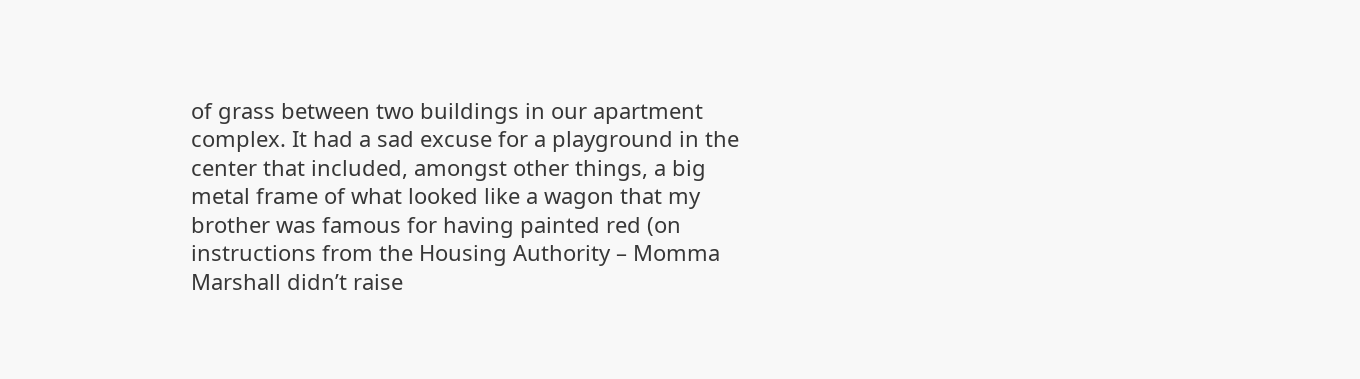of grass between two buildings in our apartment complex. It had a sad excuse for a playground in the center that included, amongst other things, a big metal frame of what looked like a wagon that my brother was famous for having painted red (on instructions from the Housing Authority – Momma Marshall didn’t raise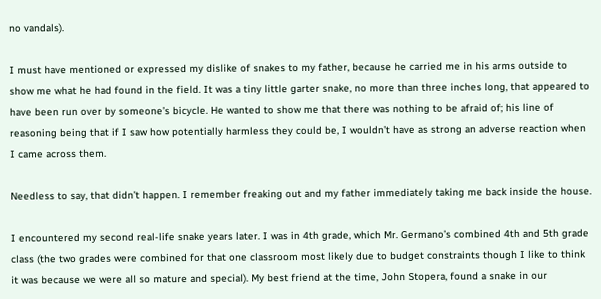no vandals).

I must have mentioned or expressed my dislike of snakes to my father, because he carried me in his arms outside to show me what he had found in the field. It was a tiny little garter snake, no more than three inches long, that appeared to have been run over by someone’s bicycle. He wanted to show me that there was nothing to be afraid of; his line of reasoning being that if I saw how potentially harmless they could be, I wouldn’t have as strong an adverse reaction when I came across them.

Needless to say, that didn’t happen. I remember freaking out and my father immediately taking me back inside the house.

I encountered my second real-life snake years later. I was in 4th grade, which Mr. Germano’s combined 4th and 5th grade class (the two grades were combined for that one classroom most likely due to budget constraints though I like to think it was because we were all so mature and special). My best friend at the time, John Stopera, found a snake in our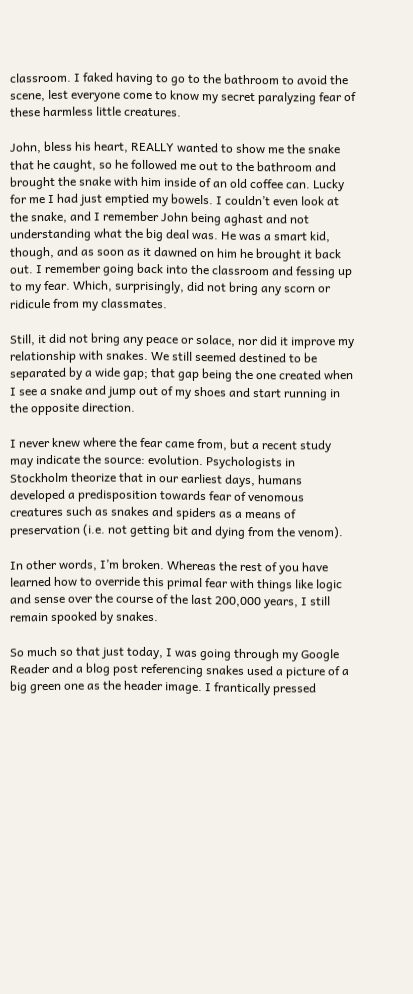classroom. I faked having to go to the bathroom to avoid the scene, lest everyone come to know my secret paralyzing fear of these harmless little creatures.

John, bless his heart, REALLY wanted to show me the snake that he caught, so he followed me out to the bathroom and brought the snake with him inside of an old coffee can. Lucky for me I had just emptied my bowels. I couldn’t even look at the snake, and I remember John being aghast and not understanding what the big deal was. He was a smart kid, though, and as soon as it dawned on him he brought it back out. I remember going back into the classroom and fessing up to my fear. Which, surprisingly, did not bring any scorn or ridicule from my classmates.

Still, it did not bring any peace or solace, nor did it improve my relationship with snakes. We still seemed destined to be separated by a wide gap; that gap being the one created when I see a snake and jump out of my shoes and start running in the opposite direction.

I never knew where the fear came from, but a recent study may indicate the source: evolution. Psychologists in Stockholm theorize that in our earliest days, humans developed a predisposition towards fear of venomous creatures such as snakes and spiders as a means of preservation (i.e. not getting bit and dying from the venom).

In other words, I’m broken. Whereas the rest of you have learned how to override this primal fear with things like logic and sense over the course of the last 200,000 years, I still remain spooked by snakes.

So much so that just today, I was going through my Google Reader and a blog post referencing snakes used a picture of a big green one as the header image. I frantically pressed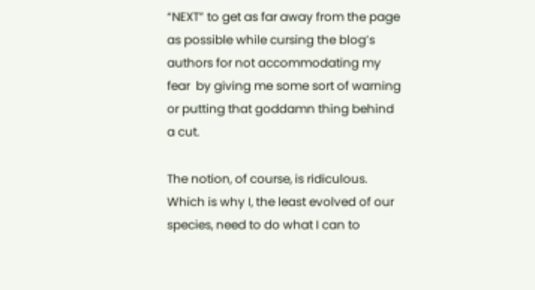“NEXT” to get as far away from the page as possible while cursing the blog’s authors for not accommodating my fear  by giving me some sort of warning or putting that goddamn thing behind a cut.

The notion, of course, is ridiculous. Which is why I, the least evolved of our species, need to do what I can to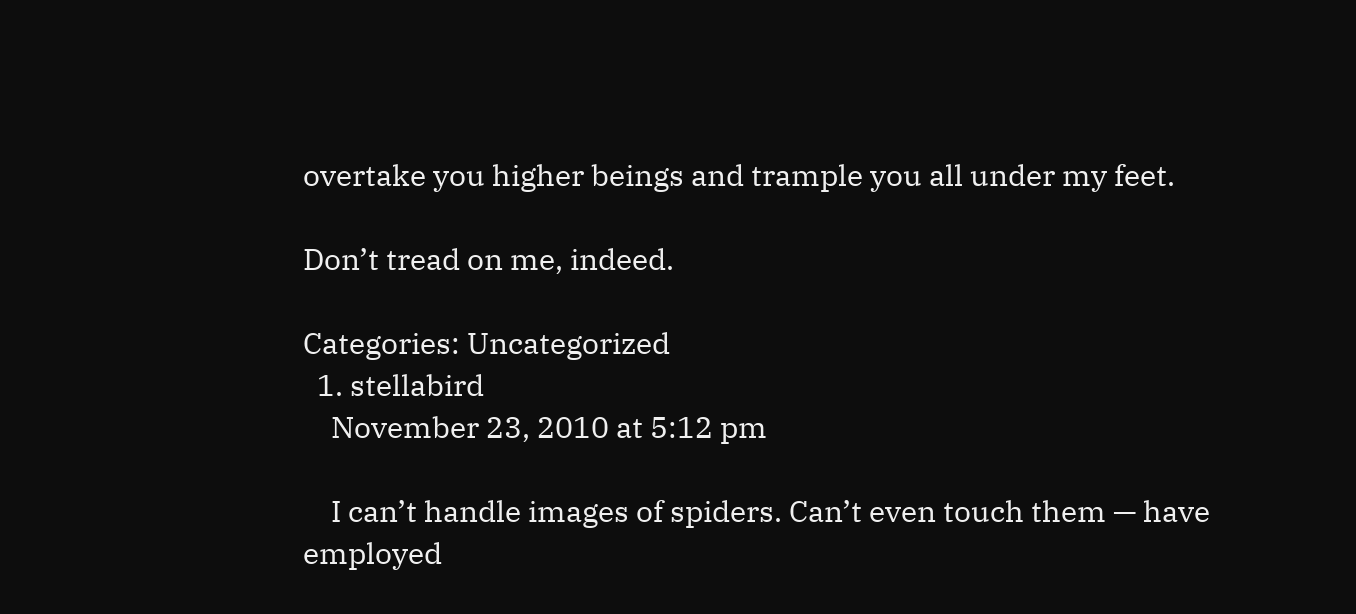overtake you higher beings and trample you all under my feet.

Don’t tread on me, indeed.

Categories: Uncategorized
  1. stellabird
    November 23, 2010 at 5:12 pm

    I can’t handle images of spiders. Can’t even touch them — have employed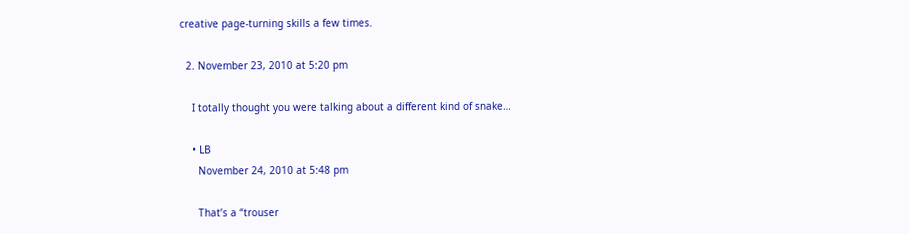creative page-turning skills a few times.

  2. November 23, 2010 at 5:20 pm

    I totally thought you were talking about a different kind of snake…

    • LB
      November 24, 2010 at 5:48 pm

      That’s a “trouser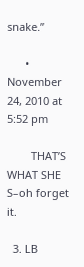snake.”

      • November 24, 2010 at 5:52 pm

        THAT’S WHAT SHE S–oh forget it.

  3. LB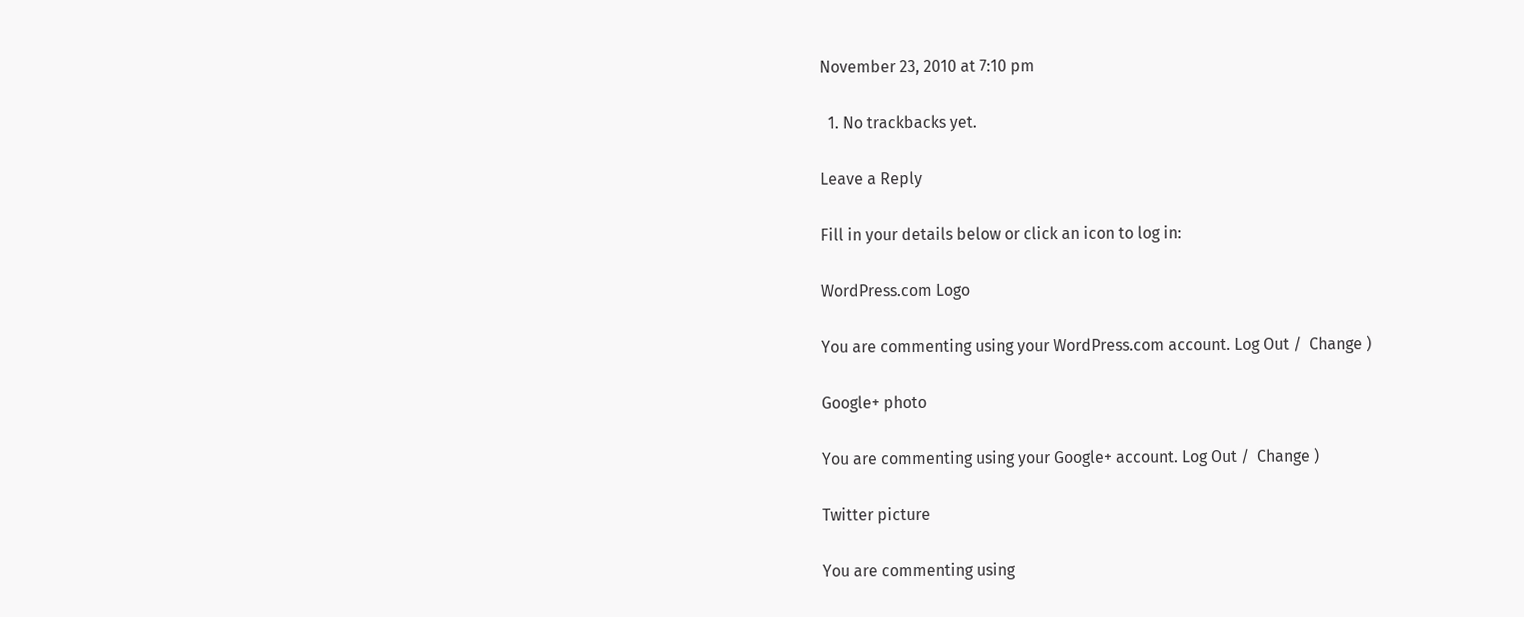November 23, 2010 at 7:10 pm

  1. No trackbacks yet.

Leave a Reply

Fill in your details below or click an icon to log in:

WordPress.com Logo

You are commenting using your WordPress.com account. Log Out /  Change )

Google+ photo

You are commenting using your Google+ account. Log Out /  Change )

Twitter picture

You are commenting using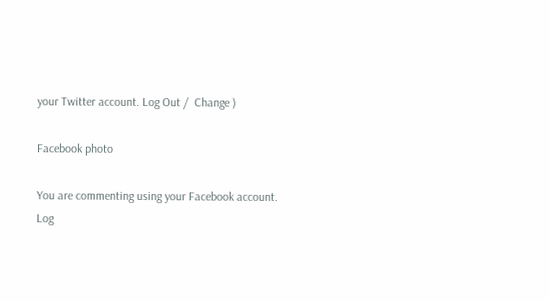your Twitter account. Log Out /  Change )

Facebook photo

You are commenting using your Facebook account. Log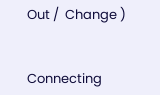Out /  Change )


Connecting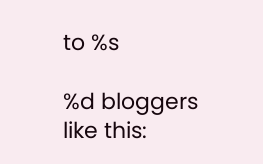to %s

%d bloggers like this: